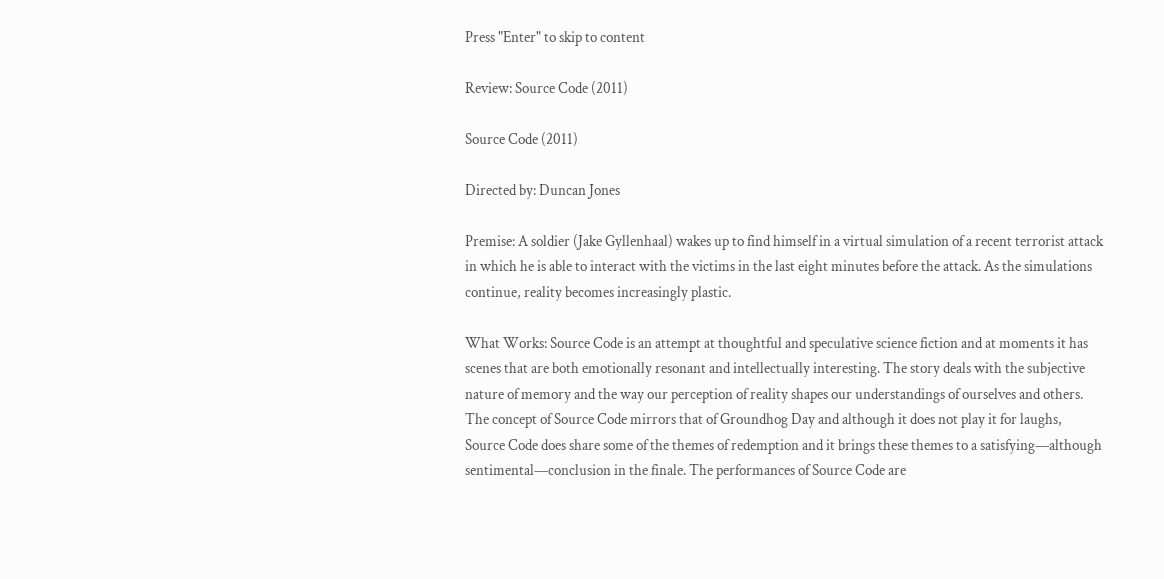Press "Enter" to skip to content

Review: Source Code (2011)

Source Code (2011)

Directed by: Duncan Jones

Premise: A soldier (Jake Gyllenhaal) wakes up to find himself in a virtual simulation of a recent terrorist attack in which he is able to interact with the victims in the last eight minutes before the attack. As the simulations continue, reality becomes increasingly plastic.

What Works: Source Code is an attempt at thoughtful and speculative science fiction and at moments it has scenes that are both emotionally resonant and intellectually interesting. The story deals with the subjective nature of memory and the way our perception of reality shapes our understandings of ourselves and others. The concept of Source Code mirrors that of Groundhog Day and although it does not play it for laughs, Source Code does share some of the themes of redemption and it brings these themes to a satisfying—although sentimental—conclusion in the finale. The performances of Source Code are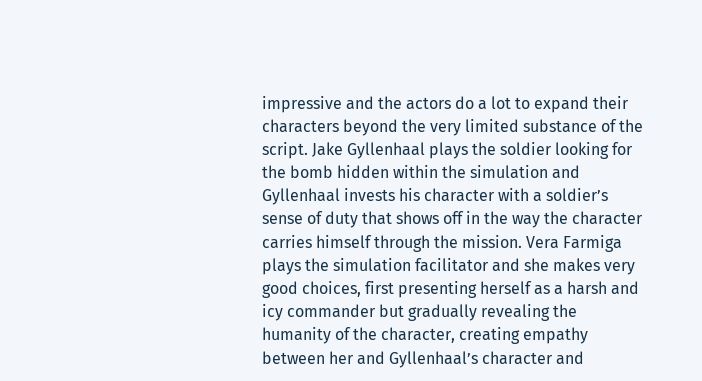impressive and the actors do a lot to expand their characters beyond the very limited substance of the script. Jake Gyllenhaal plays the soldier looking for the bomb hidden within the simulation and Gyllenhaal invests his character with a soldier’s sense of duty that shows off in the way the character carries himself through the mission. Vera Farmiga plays the simulation facilitator and she makes very good choices, first presenting herself as a harsh and icy commander but gradually revealing the humanity of the character, creating empathy between her and Gyllenhaal’s character and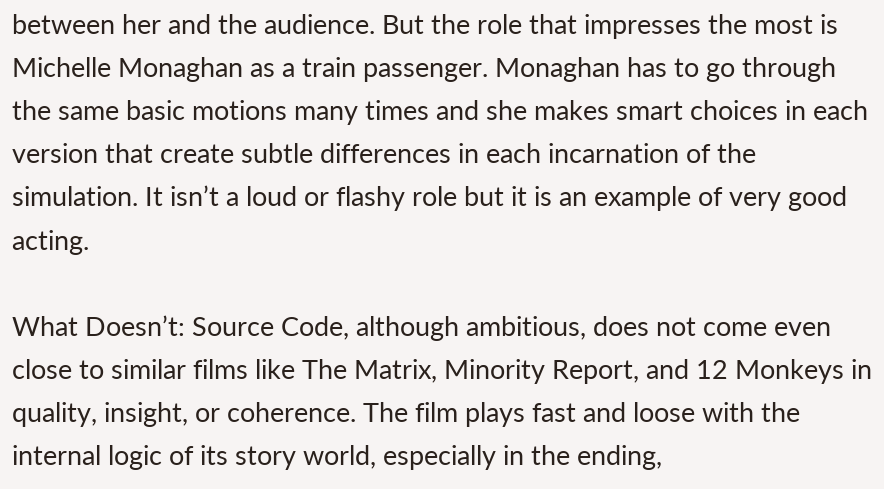between her and the audience. But the role that impresses the most is Michelle Monaghan as a train passenger. Monaghan has to go through the same basic motions many times and she makes smart choices in each version that create subtle differences in each incarnation of the simulation. It isn’t a loud or flashy role but it is an example of very good acting.

What Doesn’t: Source Code, although ambitious, does not come even close to similar films like The Matrix, Minority Report, and 12 Monkeys in quality, insight, or coherence. The film plays fast and loose with the internal logic of its story world, especially in the ending,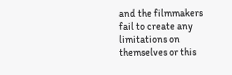and the filmmakers fail to create any limitations on themselves or this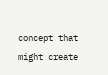concept that might create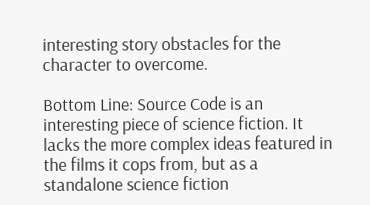interesting story obstacles for the character to overcome.

Bottom Line: Source Code is an interesting piece of science fiction. It lacks the more complex ideas featured in the films it cops from, but as a standalone science fiction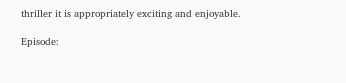thriller it is appropriately exciting and enjoyable.

Episode: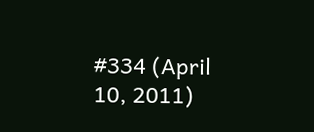#334 (April 10, 2011)